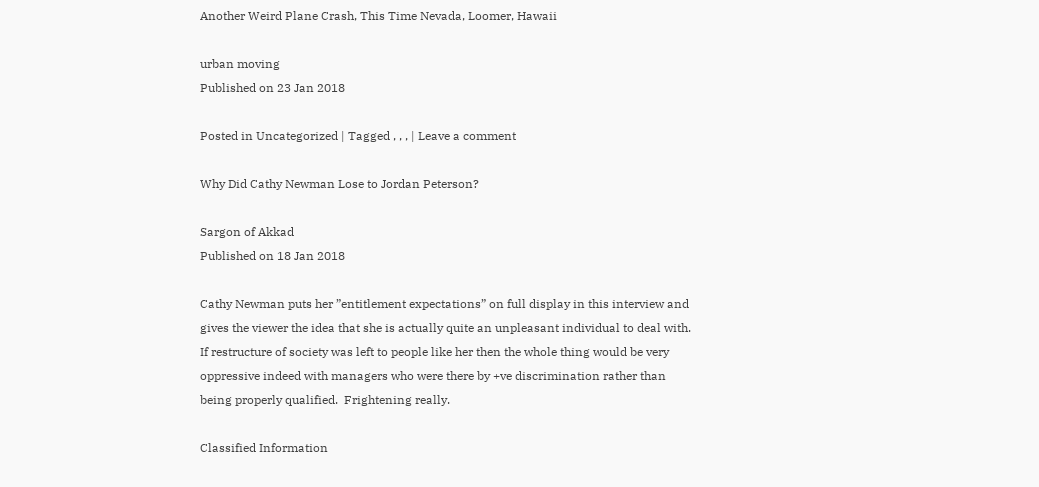Another Weird Plane Crash, This Time Nevada, Loomer, Hawaii

urban moving
Published on 23 Jan 2018

Posted in Uncategorized | Tagged , , , | Leave a comment

Why Did Cathy Newman Lose to Jordan Peterson?

Sargon of Akkad
Published on 18 Jan 2018

Cathy Newman puts her ”entitlement expectations” on full display in this interview and gives the viewer the idea that she is actually quite an unpleasant individual to deal with. If restructure of society was left to people like her then the whole thing would be very oppressive indeed with managers who were there by +ve discrimination rather than being properly qualified.  Frightening really.

Classified Information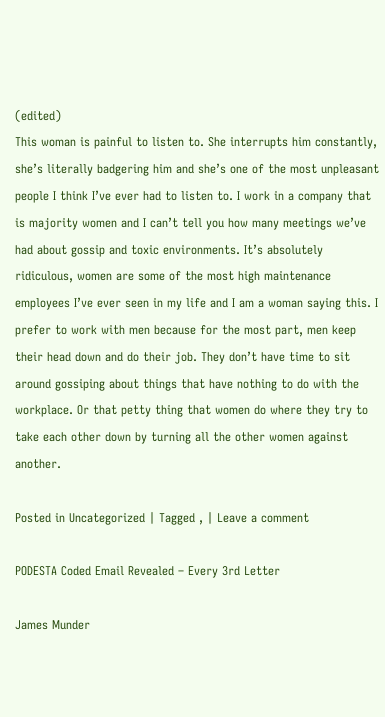(edited)
This woman is painful to listen to. She interrupts him constantly, she’s literally badgering him and she’s one of the most unpleasant people I think I’ve ever had to listen to. I work in a company that is majority women and I can’t tell you how many meetings we’ve had about gossip and toxic environments. It’s absolutely ridiculous, women are some of the most high maintenance employees I’ve ever seen in my life and I am a woman saying this. I prefer to work with men because for the most part, men keep their head down and do their job. They don’t have time to sit around gossiping about things that have nothing to do with the workplace. Or that petty thing that women do where they try to take each other down by turning all the other women against another.

Posted in Uncategorized | Tagged , | Leave a comment

PODESTA Coded Email Revealed – Every 3rd Letter

James Munder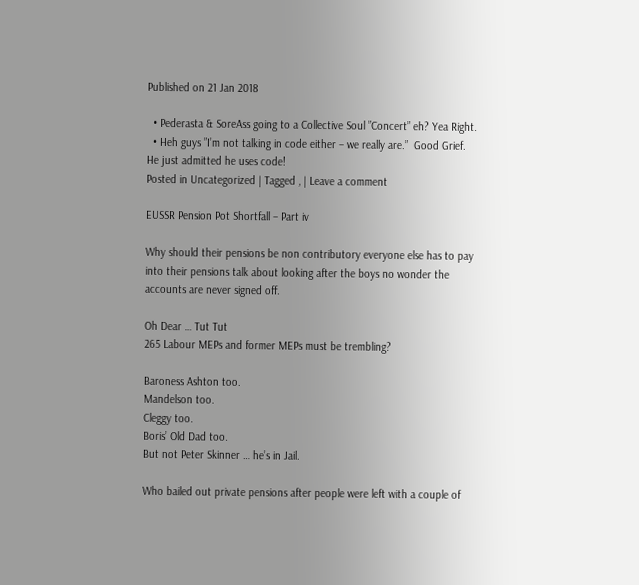Published on 21 Jan 2018

  • Pederasta & SoreAss going to a Collective Soul ”Concert” eh? Yea Right.
  • Heh guys ”I’m not talking in code either – we really are.”  Good Grief.  He just admitted he uses code!
Posted in Uncategorized | Tagged , | Leave a comment

EUSSR Pension Pot Shortfall – Part iv

Why should their pensions be non contributory everyone else has to pay into their pensions talk about looking after the boys no wonder the accounts are never signed off.

Oh Dear … Tut Tut
265 Labour MEPs and former MEPs must be trembling?

Baroness Ashton too.
Mandelson too.
Cleggy too.
Boris’ Old Dad too.
But not Peter Skinner … he’s in Jail.

Who bailed out private pensions after people were left with a couple of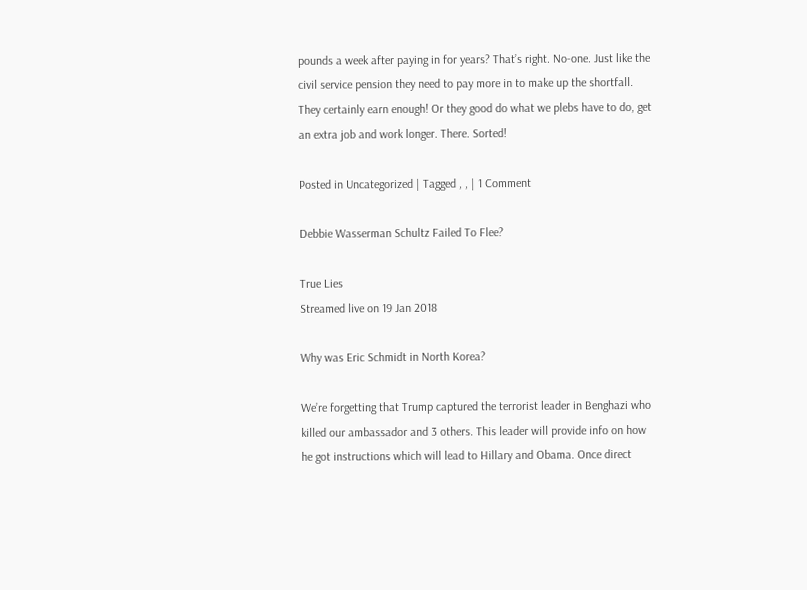pounds a week after paying in for years? That’s right. No-one. Just like the civil service pension they need to pay more in to make up the shortfall. They certainly earn enough! Or they good do what we plebs have to do, get an extra job and work longer. There. Sorted!

Posted in Uncategorized | Tagged , , | 1 Comment

Debbie Wasserman Schultz Failed To Flee?

True Lies
Streamed live on 19 Jan 2018

Why was Eric Schmidt in North Korea?

We’re forgetting that Trump captured the terrorist leader in Benghazi who killed our ambassador and 3 others. This leader will provide info on how he got instructions which will lead to Hillary and Obama. Once direct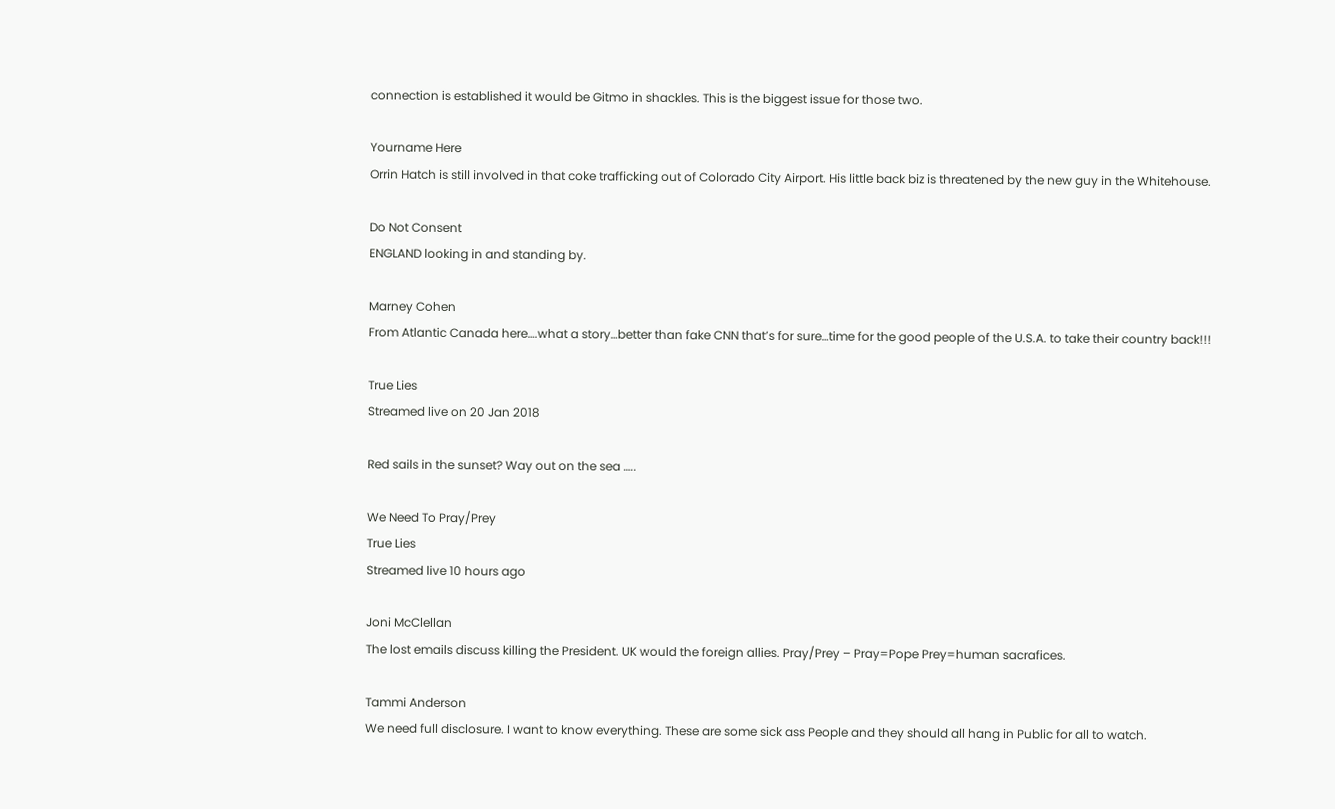connection is established it would be Gitmo in shackles. This is the biggest issue for those two.

Yourname Here
Orrin Hatch is still involved in that coke trafficking out of Colorado City Airport. His little back biz is threatened by the new guy in the Whitehouse.

Do Not Consent
ENGLAND looking in and standing by.

Marney Cohen
From Atlantic Canada here….what a story…better than fake CNN that’s for sure…time for the good people of the U.S.A. to take their country back!!!

True Lies
Streamed live on 20 Jan 2018

Red sails in the sunset? Way out on the sea …..

We Need To Pray/Prey
True Lies
Streamed live 10 hours ago

Joni McClellan
The lost emails discuss killing the President. UK would the foreign allies. Pray/Prey – Pray=Pope Prey=human sacrafices.

Tammi Anderson
We need full disclosure. I want to know everything. These are some sick ass People and they should all hang in Public for all to watch.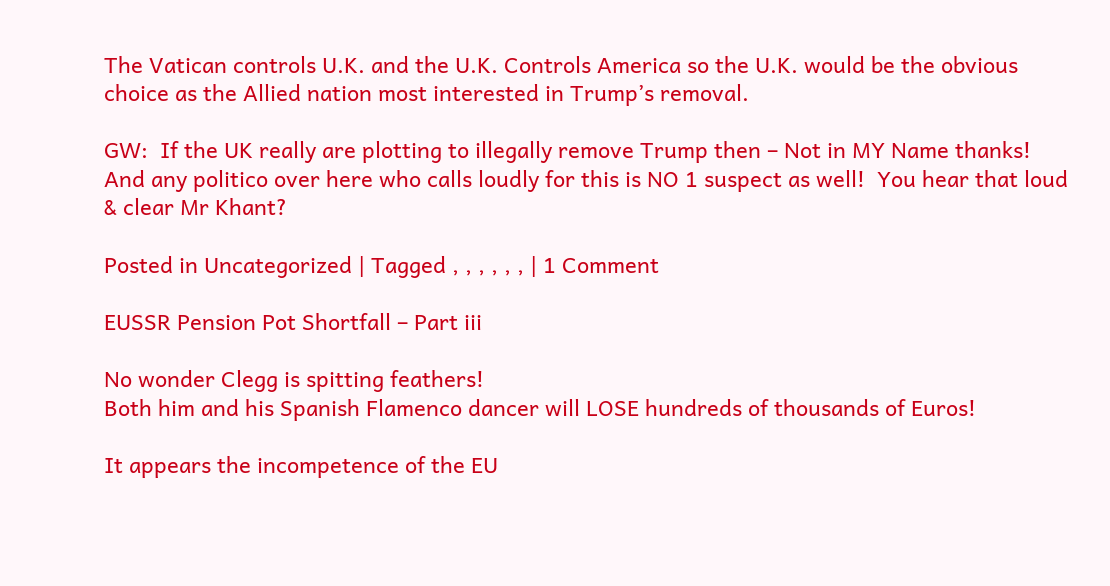The Vatican controls U.K. and the U.K. Controls America so the U.K. would be the obvious choice as the Allied nation most interested in Trump’s removal.

GW:  If the UK really are plotting to illegally remove Trump then – Not in MY Name thanks!  And any politico over here who calls loudly for this is NO 1 suspect as well!  You hear that loud & clear Mr Khant?

Posted in Uncategorized | Tagged , , , , , , | 1 Comment

EUSSR Pension Pot Shortfall – Part iii

No wonder Clegg is spitting feathers!
Both him and his Spanish Flamenco dancer will LOSE hundreds of thousands of Euros!

It appears the incompetence of the EU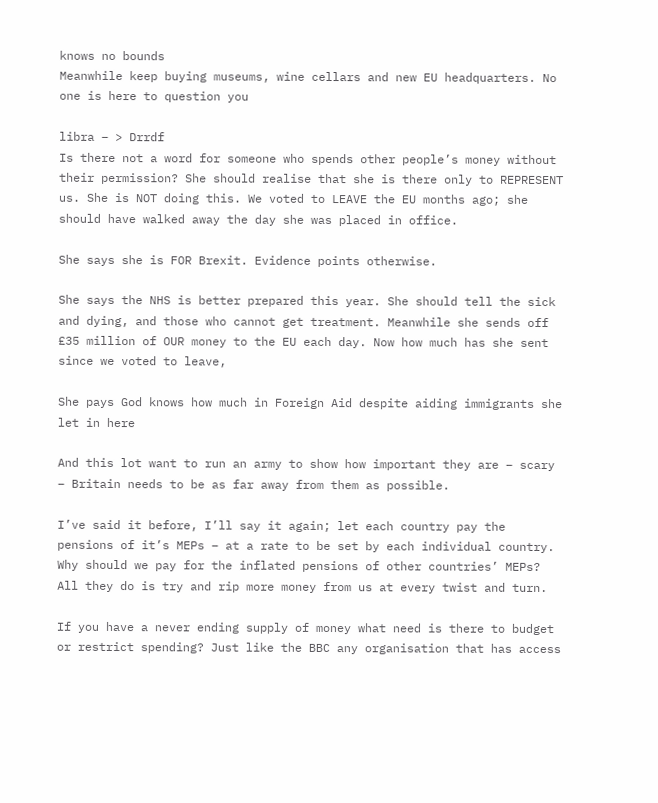knows no bounds
Meanwhile keep buying museums, wine cellars and new EU headquarters. No one is here to question you

libra – > Drrdf
Is there not a word for someone who spends other people’s money without their permission? She should realise that she is there only to REPRESENT us. She is NOT doing this. We voted to LEAVE the EU months ago; she should have walked away the day she was placed in office.

She says she is FOR Brexit. Evidence points otherwise.

She says the NHS is better prepared this year. She should tell the sick and dying, and those who cannot get treatment. Meanwhile she sends off £35 million of OUR money to the EU each day. Now how much has she sent since we voted to leave,

She pays God knows how much in Foreign Aid despite aiding immigrants she let in here

And this lot want to run an army to show how important they are – scary – Britain needs to be as far away from them as possible.

I’ve said it before, I’ll say it again; let each country pay the pensions of it’s MEPs – at a rate to be set by each individual country. Why should we pay for the inflated pensions of other countries’ MEPs? All they do is try and rip more money from us at every twist and turn.

If you have a never ending supply of money what need is there to budget or restrict spending? Just like the BBC any organisation that has access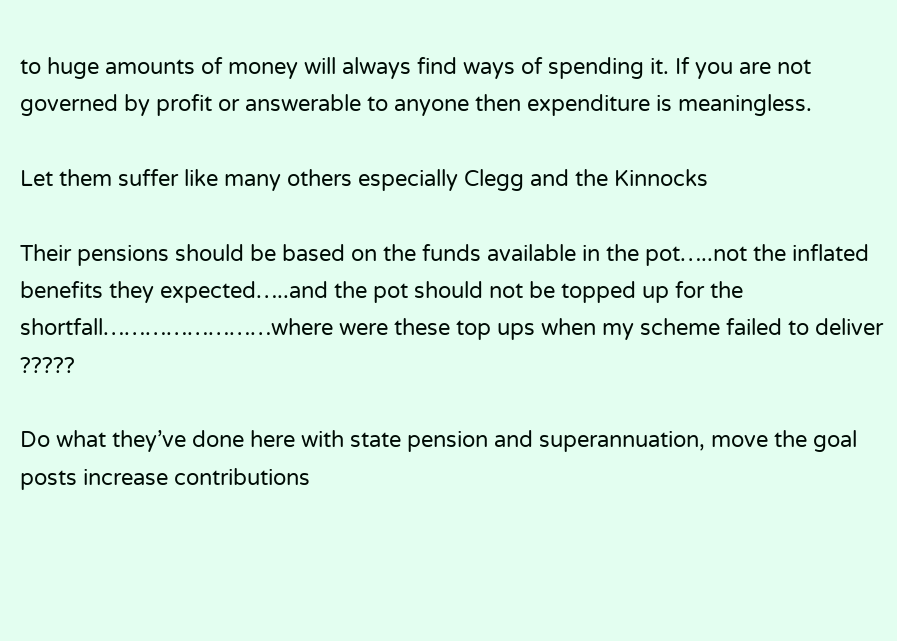to huge amounts of money will always find ways of spending it. If you are not governed by profit or answerable to anyone then expenditure is meaningless.

Let them suffer like many others especially Clegg and the Kinnocks

Their pensions should be based on the funds available in the pot…..not the inflated benefits they expected…..and the pot should not be topped up for the shortfall……………………where were these top ups when my scheme failed to deliver ?????

Do what they’ve done here with state pension and superannuation, move the goal posts increase contributions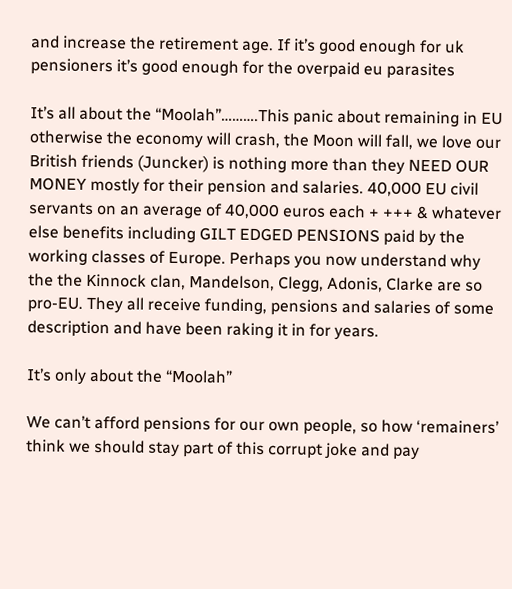and increase the retirement age. If it’s good enough for uk pensioners it’s good enough for the overpaid eu parasites

It’s all about the “Moolah”……….This panic about remaining in EU otherwise the economy will crash, the Moon will fall, we love our British friends (Juncker) is nothing more than they NEED OUR MONEY mostly for their pension and salaries. 40,000 EU civil servants on an average of 40,000 euros each + +++ & whatever else benefits including GILT EDGED PENSIONS paid by the working classes of Europe. Perhaps you now understand why the the Kinnock clan, Mandelson, Clegg, Adonis, Clarke are so pro-EU. They all receive funding, pensions and salaries of some description and have been raking it in for years.

It’s only about the “Moolah”

We can’t afford pensions for our own people, so how ‘remainers’ think we should stay part of this corrupt joke and pay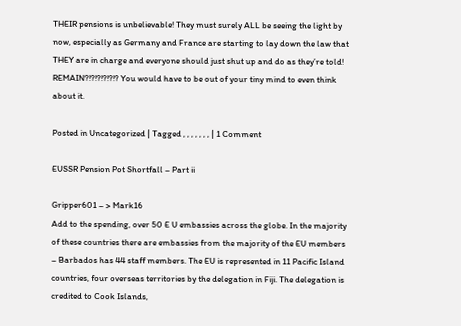THEIR pensions is unbelievable! They must surely ALL be seeing the light by now, especially as Germany and France are starting to lay down the law that THEY are in charge and everyone should just shut up and do as they’re told! REMAIN?!?!?!?!?!? You would have to be out of your tiny mind to even think about it.

Posted in Uncategorized | Tagged , , , , , , , | 1 Comment

EUSSR Pension Pot Shortfall – Part ii

Gripper601 – > Mark16
Add to the spending, over 50 E U embassies across the globe. In the majority of these countries there are embassies from the majority of the EU members – Barbados has 44 staff members. The EU is represented in 11 Pacific Island countries, four overseas territories by the delegation in Fiji. The delegation is credited to Cook Islands,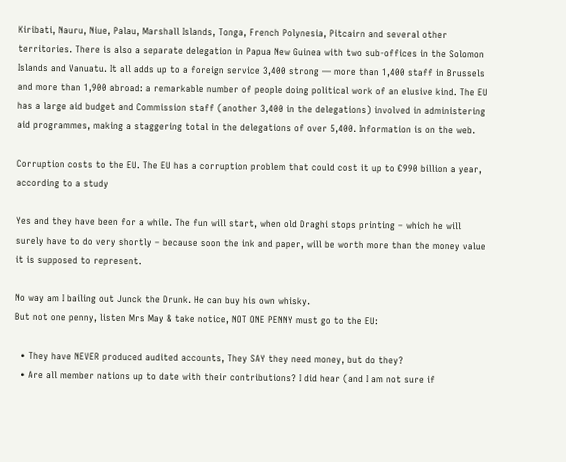Kiribati, Nauru, Niue, Palau, Marshall Islands, Tonga, French Polynesia, Pitcairn and several other territories. There is also a separate delegation in Papua New Guinea with two sub-offices in the Solomon Islands and Vanuatu. It all adds up to a foreign service 3,400 strong — more than 1,400 staff in Brussels and more than 1,900 abroad: a remarkable number of people doing political work of an elusive kind. The EU has a large aid budget and Commission staff (another 3,400 in the delegations) involved in administering aid programmes, making a staggering total in the delegations of over 5,400. Information is on the web.

Corruption costs to the EU. The EU has a corruption problem that could cost it up to €990 billion a year, according to a study

Yes and they have been for a while. The fun will start, when old Draghi stops printing – which he will surely have to do very shortly – because soon the ink and paper, will be worth more than the money value it is supposed to represent.

No way am I bailing out Junck the Drunk. He can buy his own whisky.
But not one penny, listen Mrs May & take notice, NOT ONE PENNY must go to the EU:

  • They have NEVER produced audited accounts, They SAY they need money, but do they?
  • Are all member nations up to date with their contributions? I did hear (and I am not sure if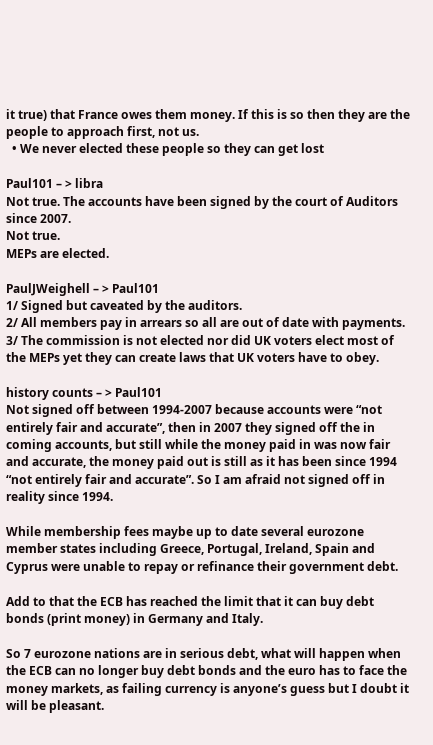it true) that France owes them money. If this is so then they are the people to approach first, not us.
  • We never elected these people so they can get lost

Paul101 – > libra
Not true. The accounts have been signed by the court of Auditors since 2007.
Not true.
MEPs are elected.

PaulJWeighell – > Paul101
1/ Signed but caveated by the auditors.
2/ All members pay in arrears so all are out of date with payments.
3/ The commission is not elected nor did UK voters elect most of the MEPs yet they can create laws that UK voters have to obey.

history counts – > Paul101
Not signed off between 1994-2007 because accounts were “not entirely fair and accurate”, then in 2007 they signed off the in coming accounts, but still while the money paid in was now fair and accurate, the money paid out is still as it has been since 1994 “not entirely fair and accurate”. So I am afraid not signed off in reality since 1994.

While membership fees maybe up to date several eurozone member states including Greece, Portugal, Ireland, Spain and Cyprus were unable to repay or refinance their government debt.

Add to that the ECB has reached the limit that it can buy debt bonds (print money) in Germany and Italy.

So 7 eurozone nations are in serious debt, what will happen when the ECB can no longer buy debt bonds and the euro has to face the money markets, as failing currency is anyone’s guess but I doubt it will be pleasant.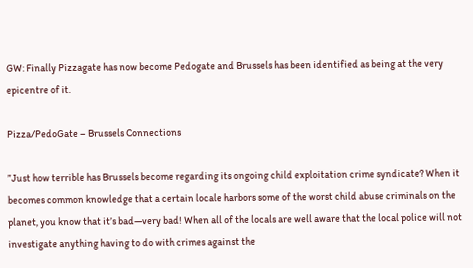GW: Finally Pizzagate has now become Pedogate and Brussels has been identified as being at the very epicentre of it.

Pizza/PedoGate – Brussels Connections

”Just how terrible has Brussels become regarding its ongoing child exploitation crime syndicate? When it becomes common knowledge that a certain locale harbors some of the worst child abuse criminals on the planet, you know that it’s bad—very bad! When all of the locals are well aware that the local police will not investigate anything having to do with crimes against the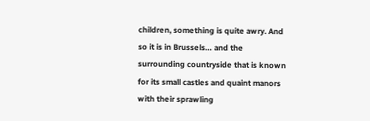children, something is quite awry. And so it is in Brussels… and the surrounding countryside that is known for its small castles and quaint manors with their sprawling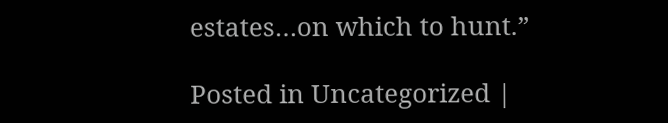estates…on which to hunt.”

Posted in Uncategorized |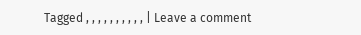Tagged , , , , , , , , , , | Leave a comment